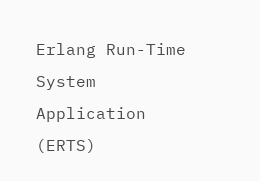Erlang Run-Time System Application (ERTS)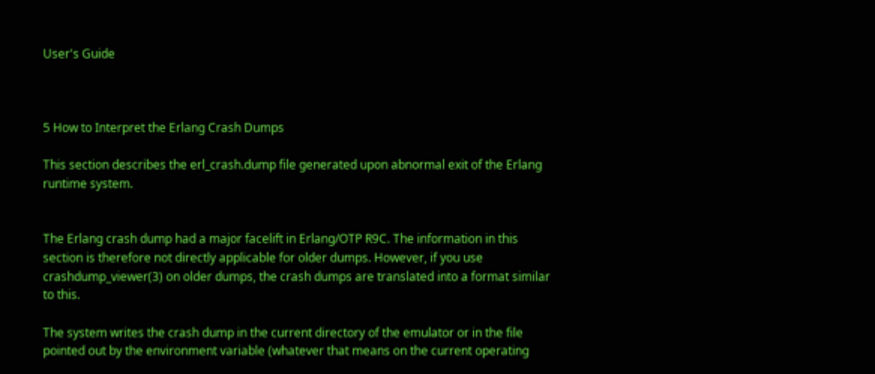User's Guide



5 How to Interpret the Erlang Crash Dumps

This section describes the erl_crash.dump file generated upon abnormal exit of the Erlang runtime system.


The Erlang crash dump had a major facelift in Erlang/OTP R9C. The information in this section is therefore not directly applicable for older dumps. However, if you use crashdump_viewer(3) on older dumps, the crash dumps are translated into a format similar to this.

The system writes the crash dump in the current directory of the emulator or in the file pointed out by the environment variable (whatever that means on the current operating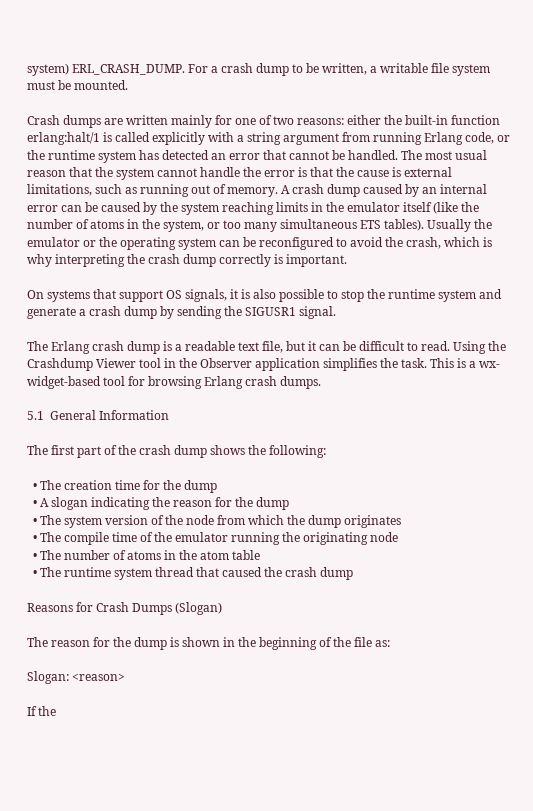system) ERL_CRASH_DUMP. For a crash dump to be written, a writable file system must be mounted.

Crash dumps are written mainly for one of two reasons: either the built-in function erlang:halt/1 is called explicitly with a string argument from running Erlang code, or the runtime system has detected an error that cannot be handled. The most usual reason that the system cannot handle the error is that the cause is external limitations, such as running out of memory. A crash dump caused by an internal error can be caused by the system reaching limits in the emulator itself (like the number of atoms in the system, or too many simultaneous ETS tables). Usually the emulator or the operating system can be reconfigured to avoid the crash, which is why interpreting the crash dump correctly is important.

On systems that support OS signals, it is also possible to stop the runtime system and generate a crash dump by sending the SIGUSR1 signal.

The Erlang crash dump is a readable text file, but it can be difficult to read. Using the Crashdump Viewer tool in the Observer application simplifies the task. This is a wx-widget-based tool for browsing Erlang crash dumps.

5.1  General Information

The first part of the crash dump shows the following:

  • The creation time for the dump
  • A slogan indicating the reason for the dump
  • The system version of the node from which the dump originates
  • The compile time of the emulator running the originating node
  • The number of atoms in the atom table
  • The runtime system thread that caused the crash dump

Reasons for Crash Dumps (Slogan)

The reason for the dump is shown in the beginning of the file as:

Slogan: <reason>

If the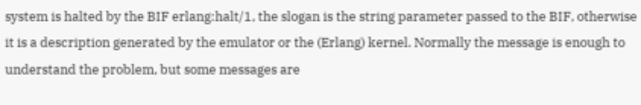system is halted by the BIF erlang:halt/1, the slogan is the string parameter passed to the BIF, otherwise it is a description generated by the emulator or the (Erlang) kernel. Normally the message is enough to understand the problem, but some messages are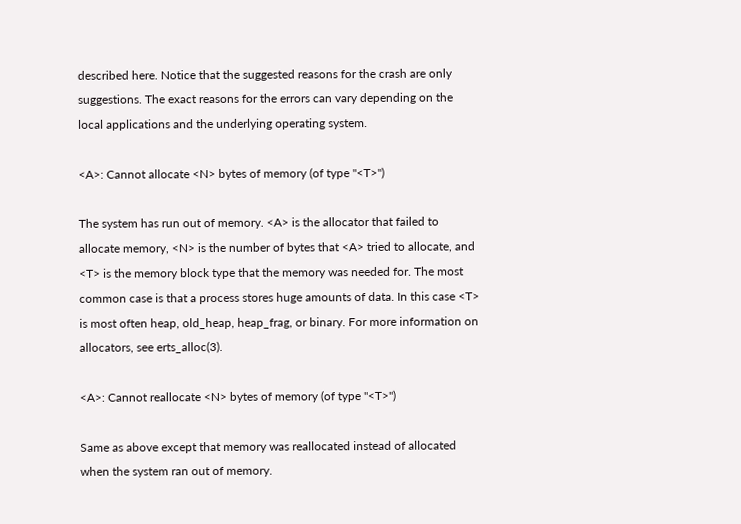described here. Notice that the suggested reasons for the crash are only suggestions. The exact reasons for the errors can vary depending on the local applications and the underlying operating system.

<A>: Cannot allocate <N> bytes of memory (of type "<T>")

The system has run out of memory. <A> is the allocator that failed to allocate memory, <N> is the number of bytes that <A> tried to allocate, and <T> is the memory block type that the memory was needed for. The most common case is that a process stores huge amounts of data. In this case <T> is most often heap, old_heap, heap_frag, or binary. For more information on allocators, see erts_alloc(3).

<A>: Cannot reallocate <N> bytes of memory (of type "<T>")

Same as above except that memory was reallocated instead of allocated when the system ran out of memory.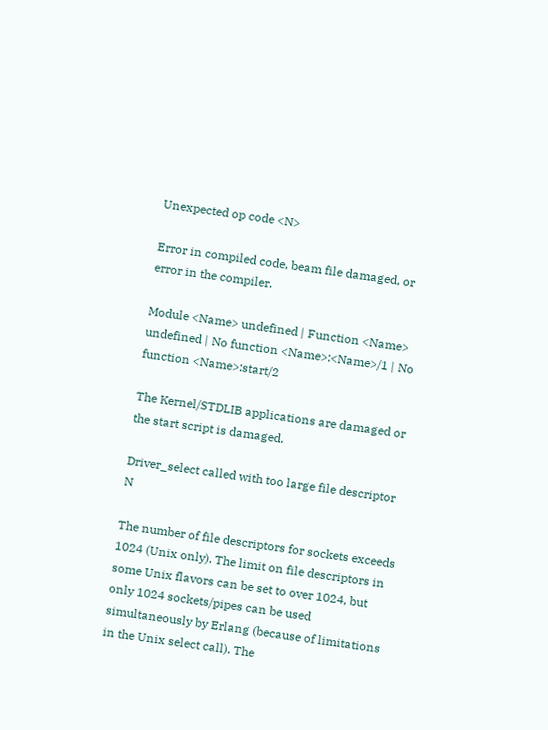Unexpected op code <N>

Error in compiled code, beam file damaged, or error in the compiler.

Module <Name> undefined | Function <Name> undefined | No function <Name>:<Name>/1 | No function <Name>:start/2

The Kernel/STDLIB applications are damaged or the start script is damaged.

Driver_select called with too large file descriptor N

The number of file descriptors for sockets exceeds 1024 (Unix only). The limit on file descriptors in some Unix flavors can be set to over 1024, but only 1024 sockets/pipes can be used simultaneously by Erlang (because of limitations in the Unix select call). The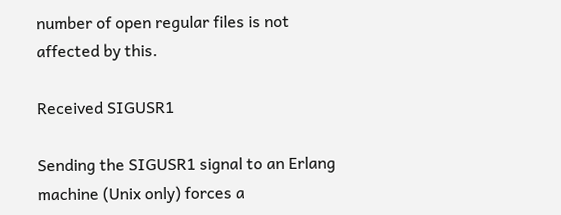number of open regular files is not affected by this.

Received SIGUSR1

Sending the SIGUSR1 signal to an Erlang machine (Unix only) forces a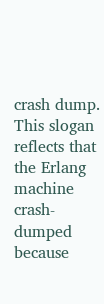crash dump. This slogan reflects that the Erlang machine crash-dumped because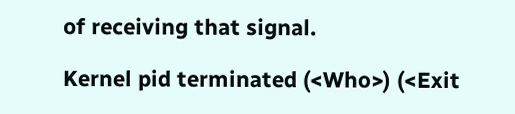of receiving that signal.

Kernel pid terminated (<Who>) (<Exit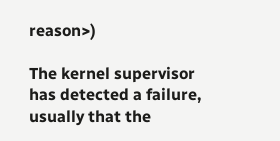reason>)

The kernel supervisor has detected a failure, usually that the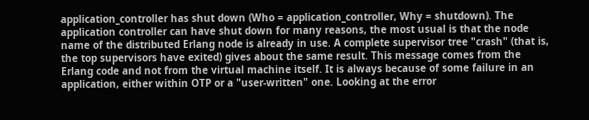application_controller has shut down (Who = application_controller, Why = shutdown). The application controller can have shut down for many reasons, the most usual is that the node name of the distributed Erlang node is already in use. A complete supervisor tree "crash" (that is, the top supervisors have exited) gives about the same result. This message comes from the Erlang code and not from the virtual machine itself. It is always because of some failure in an application, either within OTP or a "user-written" one. Looking at the error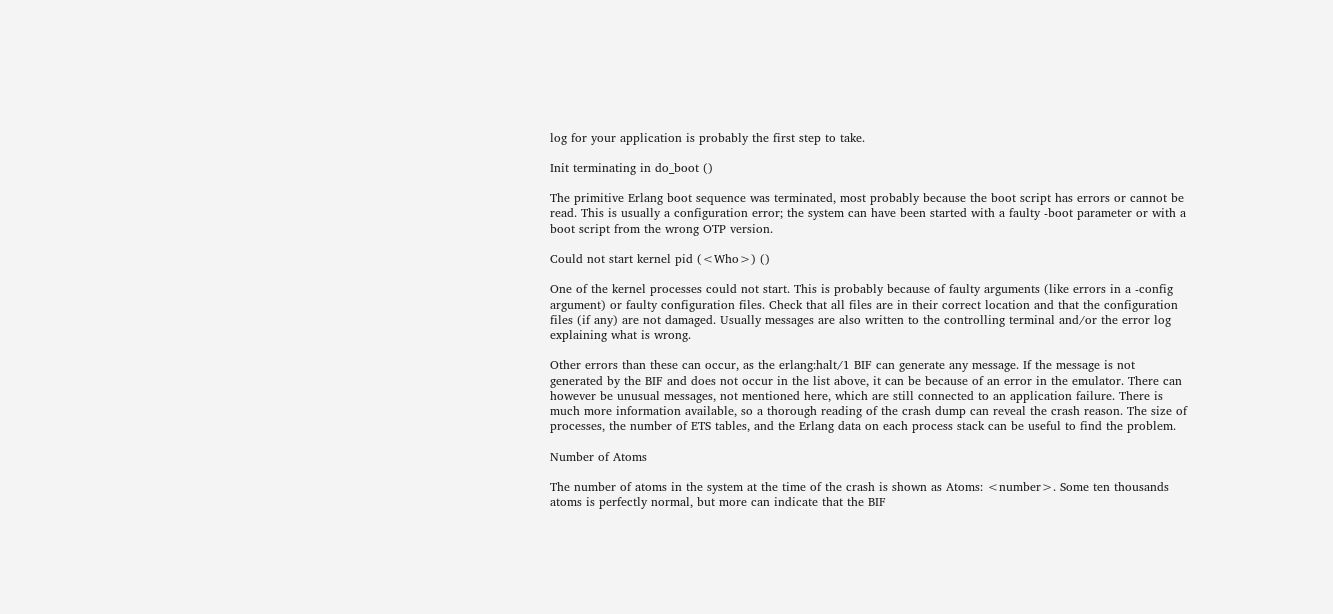log for your application is probably the first step to take.

Init terminating in do_boot ()

The primitive Erlang boot sequence was terminated, most probably because the boot script has errors or cannot be read. This is usually a configuration error; the system can have been started with a faulty -boot parameter or with a boot script from the wrong OTP version.

Could not start kernel pid (<Who>) ()

One of the kernel processes could not start. This is probably because of faulty arguments (like errors in a -config argument) or faulty configuration files. Check that all files are in their correct location and that the configuration files (if any) are not damaged. Usually messages are also written to the controlling terminal and/or the error log explaining what is wrong.

Other errors than these can occur, as the erlang:halt/1 BIF can generate any message. If the message is not generated by the BIF and does not occur in the list above, it can be because of an error in the emulator. There can however be unusual messages, not mentioned here, which are still connected to an application failure. There is much more information available, so a thorough reading of the crash dump can reveal the crash reason. The size of processes, the number of ETS tables, and the Erlang data on each process stack can be useful to find the problem.

Number of Atoms

The number of atoms in the system at the time of the crash is shown as Atoms: <number>. Some ten thousands atoms is perfectly normal, but more can indicate that the BIF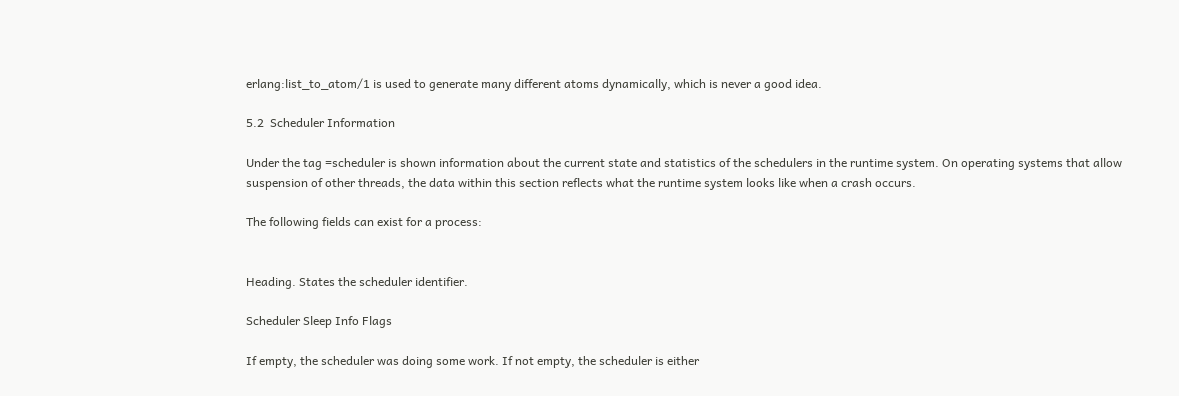erlang:list_to_atom/1 is used to generate many different atoms dynamically, which is never a good idea.

5.2  Scheduler Information

Under the tag =scheduler is shown information about the current state and statistics of the schedulers in the runtime system. On operating systems that allow suspension of other threads, the data within this section reflects what the runtime system looks like when a crash occurs.

The following fields can exist for a process:


Heading. States the scheduler identifier.

Scheduler Sleep Info Flags

If empty, the scheduler was doing some work. If not empty, the scheduler is either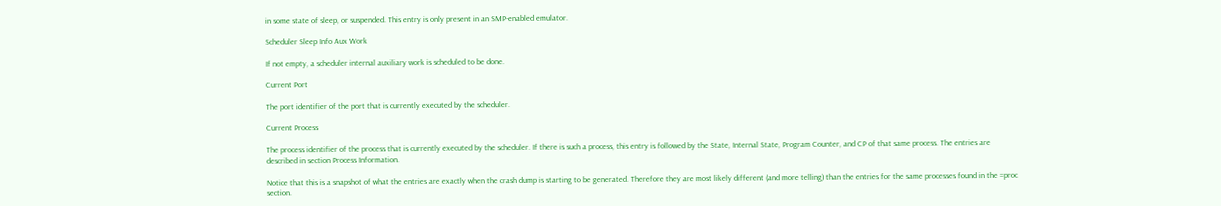in some state of sleep, or suspended. This entry is only present in an SMP-enabled emulator.

Scheduler Sleep Info Aux Work

If not empty, a scheduler internal auxiliary work is scheduled to be done.

Current Port

The port identifier of the port that is currently executed by the scheduler.

Current Process

The process identifier of the process that is currently executed by the scheduler. If there is such a process, this entry is followed by the State, Internal State, Program Counter, and CP of that same process. The entries are described in section Process Information.

Notice that this is a snapshot of what the entries are exactly when the crash dump is starting to be generated. Therefore they are most likely different (and more telling) than the entries for the same processes found in the =proc section.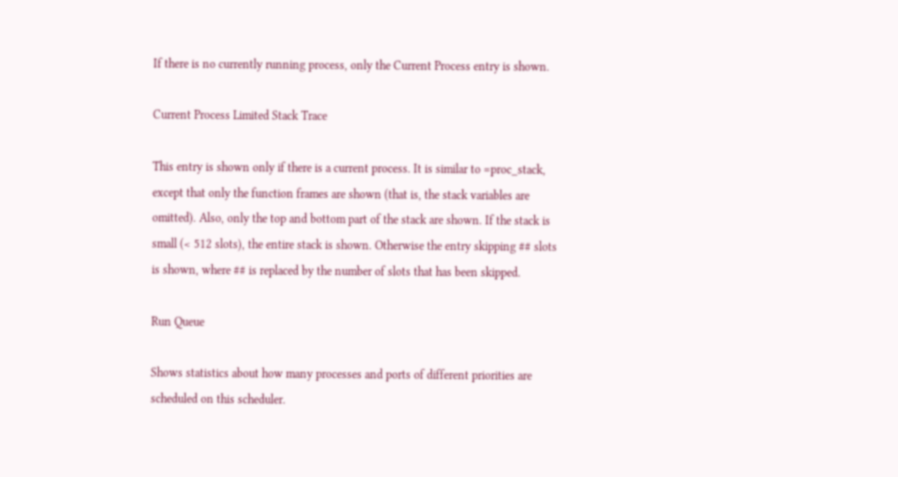If there is no currently running process, only the Current Process entry is shown.

Current Process Limited Stack Trace

This entry is shown only if there is a current process. It is similar to =proc_stack, except that only the function frames are shown (that is, the stack variables are omitted). Also, only the top and bottom part of the stack are shown. If the stack is small (< 512 slots), the entire stack is shown. Otherwise the entry skipping ## slots is shown, where ## is replaced by the number of slots that has been skipped.

Run Queue

Shows statistics about how many processes and ports of different priorities are scheduled on this scheduler.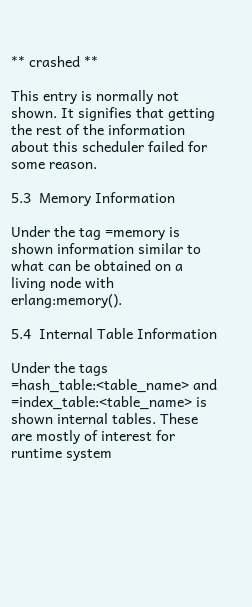** crashed **

This entry is normally not shown. It signifies that getting the rest of the information about this scheduler failed for some reason.

5.3  Memory Information

Under the tag =memory is shown information similar to what can be obtained on a living node with erlang:memory().

5.4  Internal Table Information

Under the tags =hash_table:<table_name> and =index_table:<table_name> is shown internal tables. These are mostly of interest for runtime system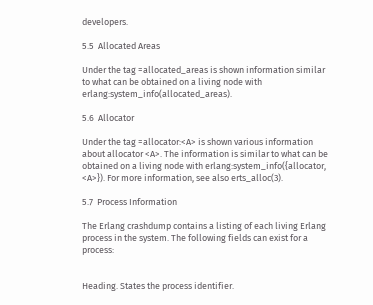developers.

5.5  Allocated Areas

Under the tag =allocated_areas is shown information similar to what can be obtained on a living node with erlang:system_info(allocated_areas).

5.6  Allocator

Under the tag =allocator:<A> is shown various information about allocator <A>. The information is similar to what can be obtained on a living node with erlang:system_info({allocator, <A>}). For more information, see also erts_alloc(3).

5.7  Process Information

The Erlang crashdump contains a listing of each living Erlang process in the system. The following fields can exist for a process:


Heading. States the process identifier.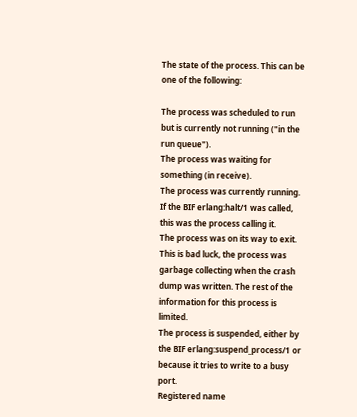The state of the process. This can be one of the following:

The process was scheduled to run but is currently not running ("in the run queue").
The process was waiting for something (in receive).
The process was currently running. If the BIF erlang:halt/1 was called, this was the process calling it.
The process was on its way to exit.
This is bad luck, the process was garbage collecting when the crash dump was written. The rest of the information for this process is limited.
The process is suspended, either by the BIF erlang:suspend_process/1 or because it tries to write to a busy port.
Registered name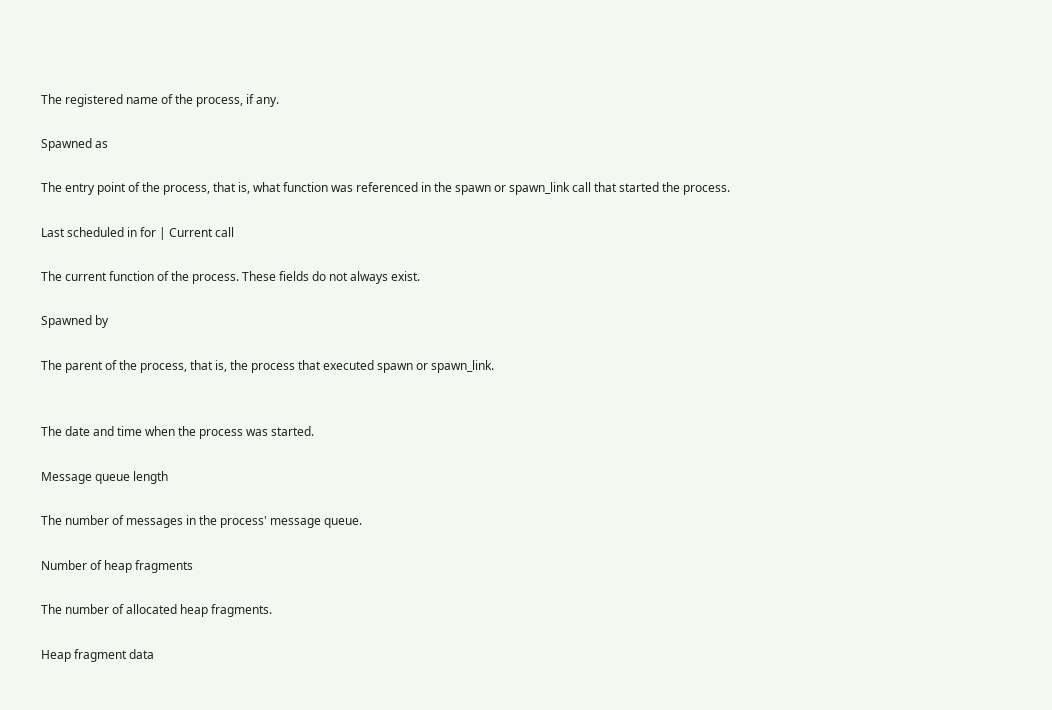The registered name of the process, if any.

Spawned as

The entry point of the process, that is, what function was referenced in the spawn or spawn_link call that started the process.

Last scheduled in for | Current call

The current function of the process. These fields do not always exist.

Spawned by

The parent of the process, that is, the process that executed spawn or spawn_link.


The date and time when the process was started.

Message queue length

The number of messages in the process' message queue.

Number of heap fragments

The number of allocated heap fragments.

Heap fragment data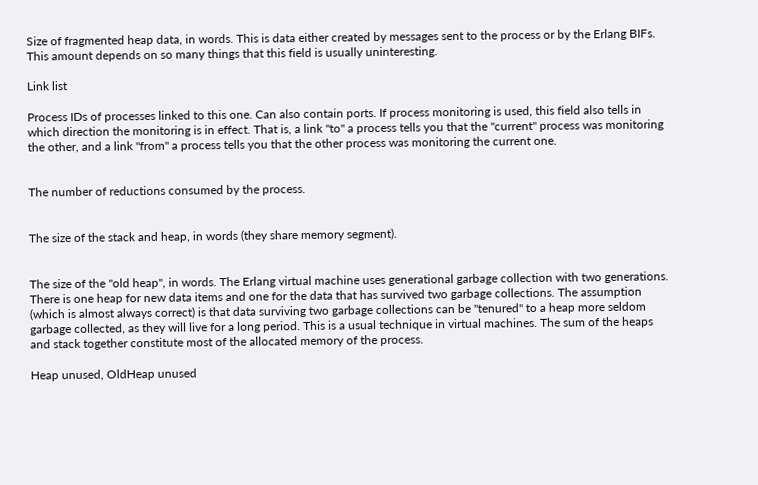Size of fragmented heap data, in words. This is data either created by messages sent to the process or by the Erlang BIFs. This amount depends on so many things that this field is usually uninteresting.

Link list

Process IDs of processes linked to this one. Can also contain ports. If process monitoring is used, this field also tells in which direction the monitoring is in effect. That is, a link "to" a process tells you that the "current" process was monitoring the other, and a link "from" a process tells you that the other process was monitoring the current one.


The number of reductions consumed by the process.


The size of the stack and heap, in words (they share memory segment).


The size of the "old heap", in words. The Erlang virtual machine uses generational garbage collection with two generations. There is one heap for new data items and one for the data that has survived two garbage collections. The assumption (which is almost always correct) is that data surviving two garbage collections can be "tenured" to a heap more seldom garbage collected, as they will live for a long period. This is a usual technique in virtual machines. The sum of the heaps and stack together constitute most of the allocated memory of the process.

Heap unused, OldHeap unused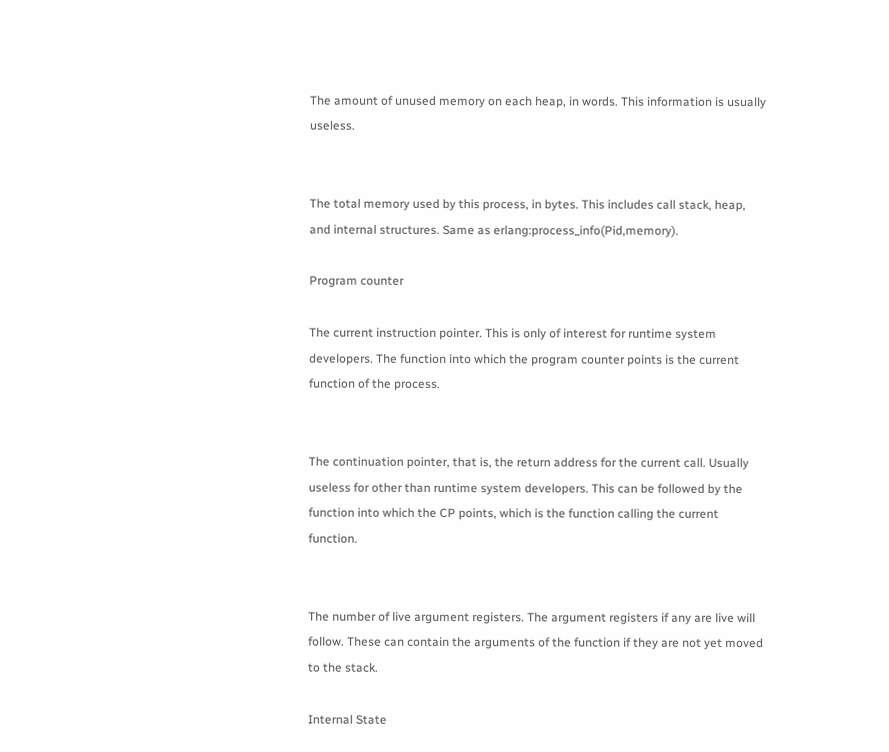The amount of unused memory on each heap, in words. This information is usually useless.


The total memory used by this process, in bytes. This includes call stack, heap, and internal structures. Same as erlang:process_info(Pid,memory).

Program counter

The current instruction pointer. This is only of interest for runtime system developers. The function into which the program counter points is the current function of the process.


The continuation pointer, that is, the return address for the current call. Usually useless for other than runtime system developers. This can be followed by the function into which the CP points, which is the function calling the current function.


The number of live argument registers. The argument registers if any are live will follow. These can contain the arguments of the function if they are not yet moved to the stack.

Internal State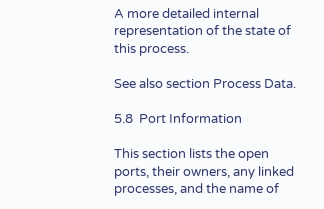A more detailed internal representation of the state of this process.

See also section Process Data.

5.8  Port Information

This section lists the open ports, their owners, any linked processes, and the name of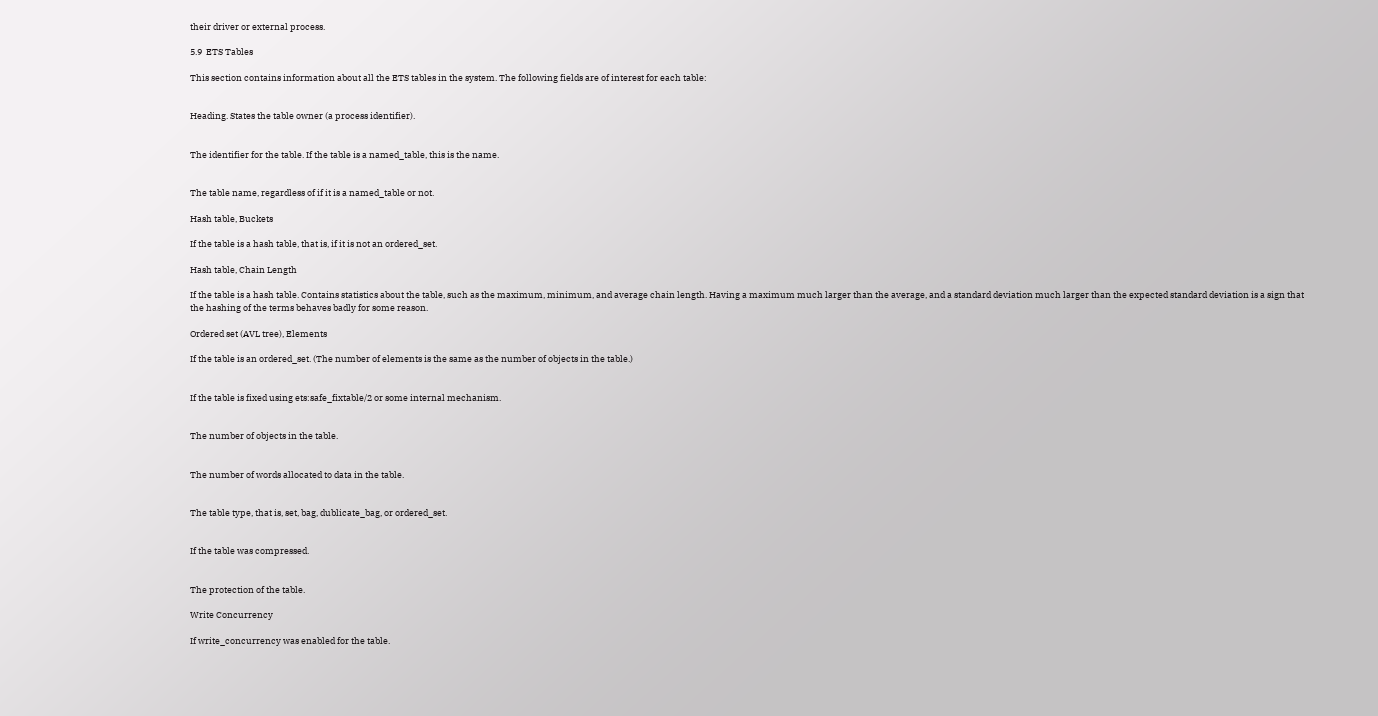their driver or external process.

5.9  ETS Tables

This section contains information about all the ETS tables in the system. The following fields are of interest for each table:


Heading. States the table owner (a process identifier).


The identifier for the table. If the table is a named_table, this is the name.


The table name, regardless of if it is a named_table or not.

Hash table, Buckets

If the table is a hash table, that is, if it is not an ordered_set.

Hash table, Chain Length

If the table is a hash table. Contains statistics about the table, such as the maximum, minimum, and average chain length. Having a maximum much larger than the average, and a standard deviation much larger than the expected standard deviation is a sign that the hashing of the terms behaves badly for some reason.

Ordered set (AVL tree), Elements

If the table is an ordered_set. (The number of elements is the same as the number of objects in the table.)


If the table is fixed using ets:safe_fixtable/2 or some internal mechanism.


The number of objects in the table.


The number of words allocated to data in the table.


The table type, that is, set, bag, dublicate_bag, or ordered_set.


If the table was compressed.


The protection of the table.

Write Concurrency

If write_concurrency was enabled for the table.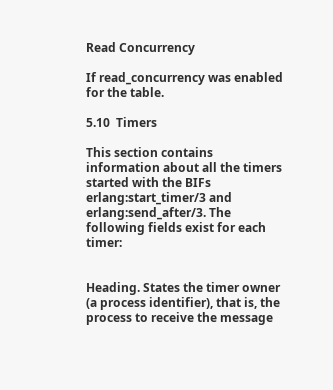Read Concurrency

If read_concurrency was enabled for the table.

5.10  Timers

This section contains information about all the timers started with the BIFs erlang:start_timer/3 and erlang:send_after/3. The following fields exist for each timer:


Heading. States the timer owner (a process identifier), that is, the process to receive the message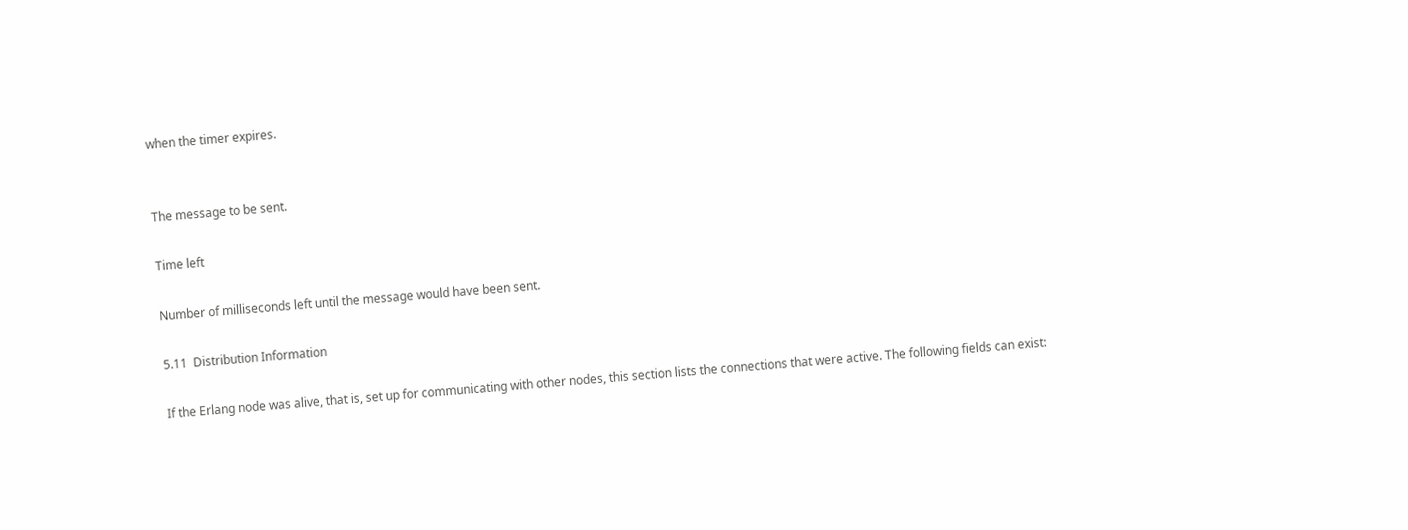when the timer expires.


The message to be sent.

Time left

Number of milliseconds left until the message would have been sent.

5.11  Distribution Information

If the Erlang node was alive, that is, set up for communicating with other nodes, this section lists the connections that were active. The following fields can exist: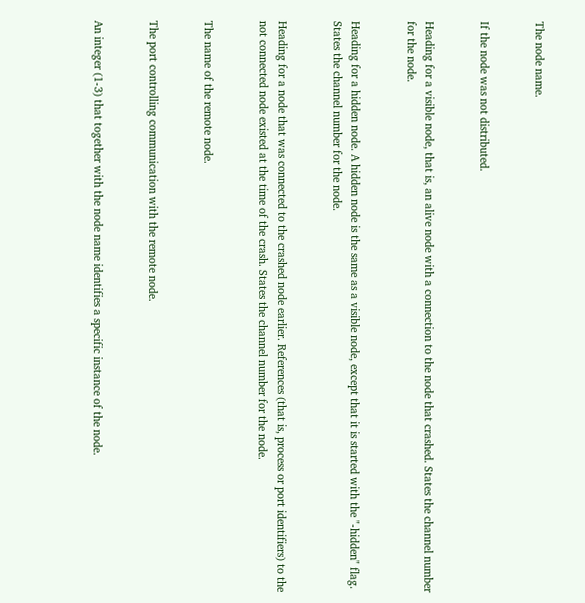The node name.


If the node was not distributed.


Heading for a visible node, that is, an alive node with a connection to the node that crashed. States the channel number for the node.


Heading for a hidden node. A hidden node is the same as a visible node, except that it is started with the "-hidden" flag. States the channel number for the node.


Heading for a node that was connected to the crashed node earlier. References (that is, process or port identifiers) to the not connected node existed at the time of the crash. States the channel number for the node.


The name of the remote node.


The port controlling communication with the remote node.


An integer (1-3) that together with the node name identifies a specific instance of the node.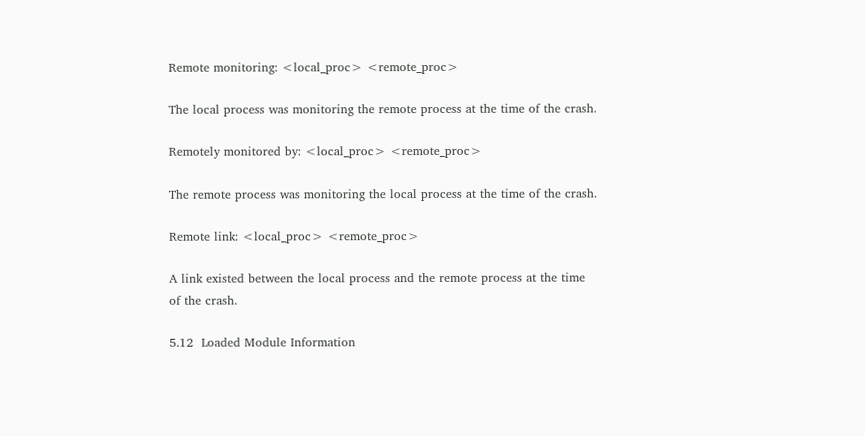Remote monitoring: <local_proc> <remote_proc>

The local process was monitoring the remote process at the time of the crash.

Remotely monitored by: <local_proc> <remote_proc>

The remote process was monitoring the local process at the time of the crash.

Remote link: <local_proc> <remote_proc>

A link existed between the local process and the remote process at the time of the crash.

5.12  Loaded Module Information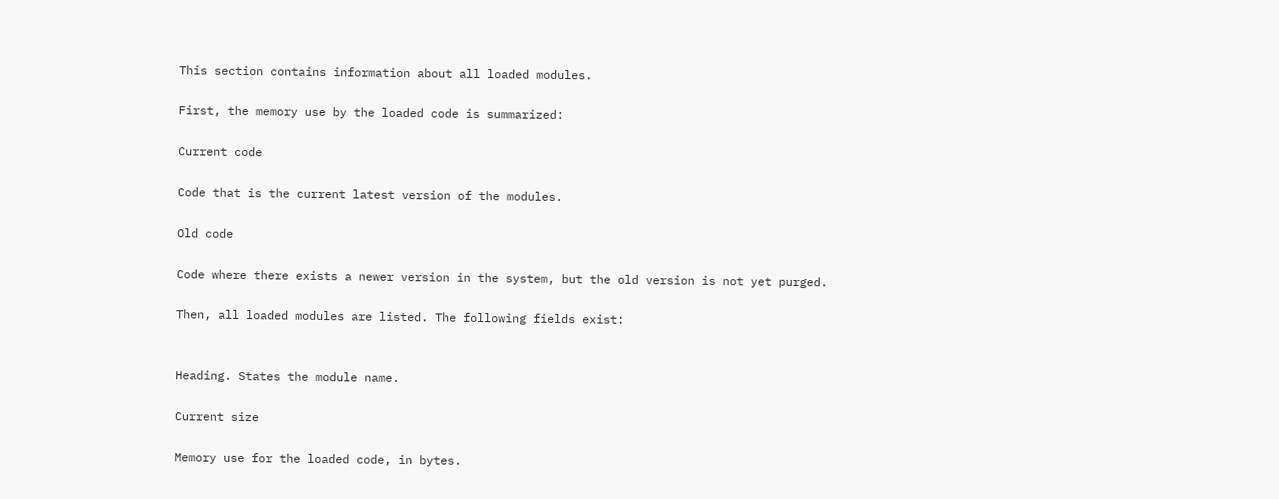This section contains information about all loaded modules.

First, the memory use by the loaded code is summarized:

Current code

Code that is the current latest version of the modules.

Old code

Code where there exists a newer version in the system, but the old version is not yet purged.

Then, all loaded modules are listed. The following fields exist:


Heading. States the module name.

Current size

Memory use for the loaded code, in bytes.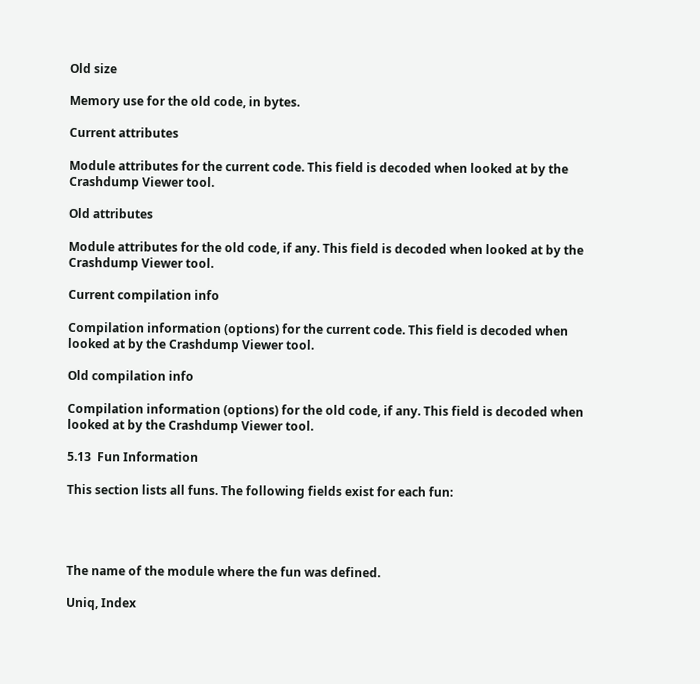Old size

Memory use for the old code, in bytes.

Current attributes

Module attributes for the current code. This field is decoded when looked at by the Crashdump Viewer tool.

Old attributes

Module attributes for the old code, if any. This field is decoded when looked at by the Crashdump Viewer tool.

Current compilation info

Compilation information (options) for the current code. This field is decoded when looked at by the Crashdump Viewer tool.

Old compilation info

Compilation information (options) for the old code, if any. This field is decoded when looked at by the Crashdump Viewer tool.

5.13  Fun Information

This section lists all funs. The following fields exist for each fun:




The name of the module where the fun was defined.

Uniq, Index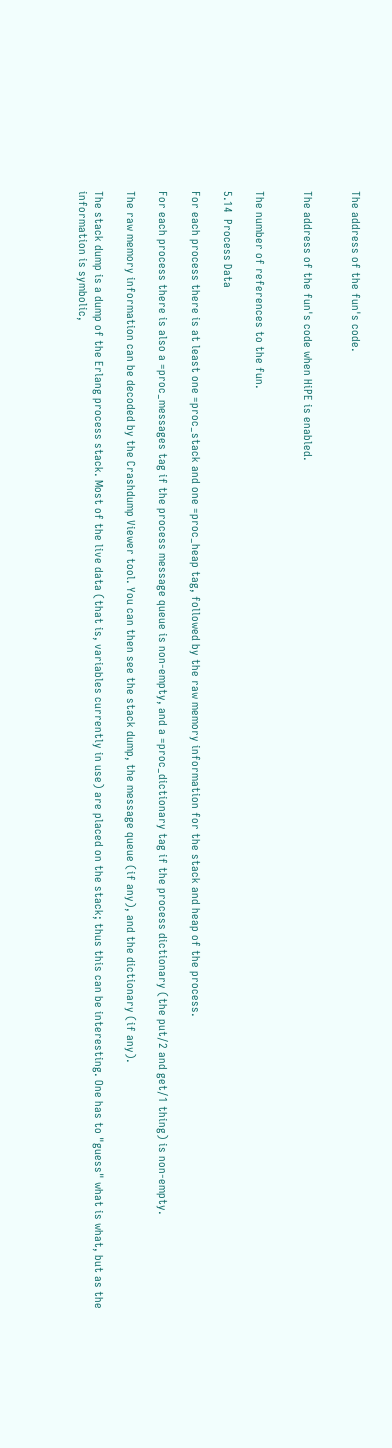The address of the fun's code.


The address of the fun's code when HiPE is enabled.


The number of references to the fun.

5.14  Process Data

For each process there is at least one =proc_stack and one =proc_heap tag, followed by the raw memory information for the stack and heap of the process.

For each process there is also a =proc_messages tag if the process message queue is non-empty, and a =proc_dictionary tag if the process dictionary (the put/2 and get/1 thing) is non-empty.

The raw memory information can be decoded by the Crashdump Viewer tool. You can then see the stack dump, the message queue (if any), and the dictionary (if any).

The stack dump is a dump of the Erlang process stack. Most of the live data (that is, variables currently in use) are placed on the stack; thus this can be interesting. One has to "guess" what is what, but as the information is symbolic,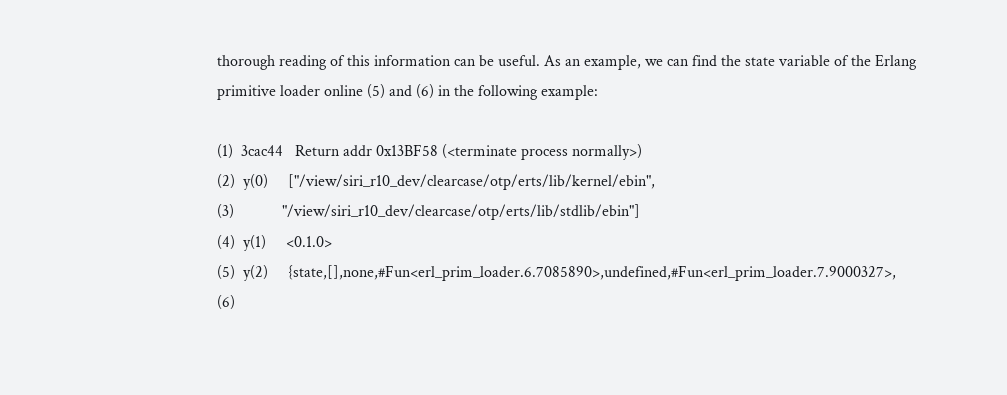thorough reading of this information can be useful. As an example, we can find the state variable of the Erlang primitive loader online (5) and (6) in the following example:

(1)  3cac44   Return addr 0x13BF58 (<terminate process normally>)
(2)  y(0)     ["/view/siri_r10_dev/clearcase/otp/erts/lib/kernel/ebin",
(3)            "/view/siri_r10_dev/clearcase/otp/erts/lib/stdlib/ebin"]
(4)  y(1)     <0.1.0>
(5)  y(2)     {state,[],none,#Fun<erl_prim_loader.6.7085890>,undefined,#Fun<erl_prim_loader.7.9000327>,
(6)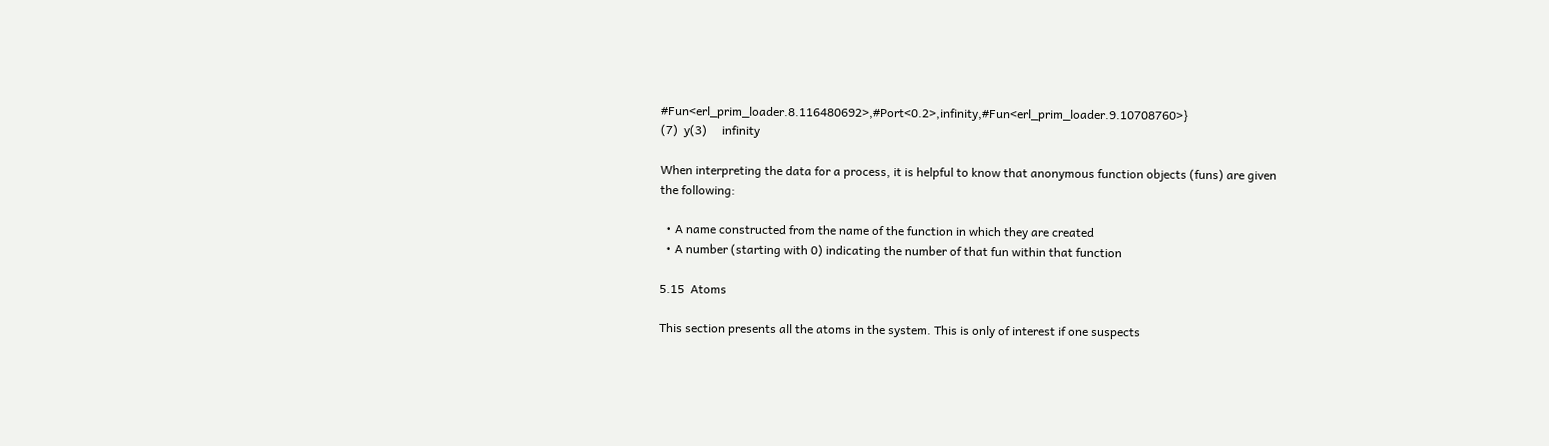#Fun<erl_prim_loader.8.116480692>,#Port<0.2>,infinity,#Fun<erl_prim_loader.9.10708760>}
(7)  y(3)     infinity

When interpreting the data for a process, it is helpful to know that anonymous function objects (funs) are given the following:

  • A name constructed from the name of the function in which they are created
  • A number (starting with 0) indicating the number of that fun within that function

5.15  Atoms

This section presents all the atoms in the system. This is only of interest if one suspects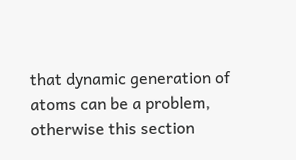that dynamic generation of atoms can be a problem, otherwise this section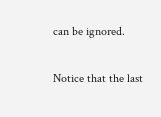can be ignored.

Notice that the last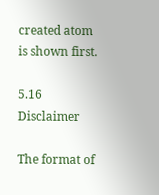created atom is shown first.

5.16  Disclaimer

The format of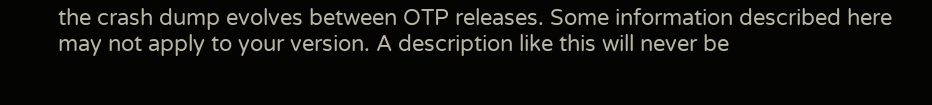the crash dump evolves between OTP releases. Some information described here may not apply to your version. A description like this will never be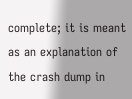complete; it is meant as an explanation of the crash dump in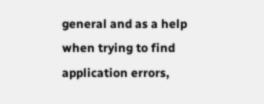general and as a help when trying to find application errors,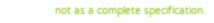not as a complete specification.